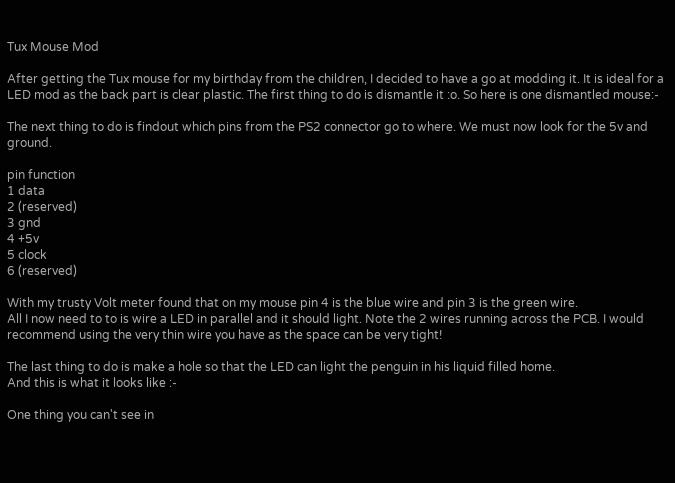Tux Mouse Mod

After getting the Tux mouse for my birthday from the children, I decided to have a go at modding it. It is ideal for a LED mod as the back part is clear plastic. The first thing to do is dismantle it :o. So here is one dismantled mouse:-

The next thing to do is findout which pins from the PS2 connector go to where. We must now look for the 5v and ground.

pin function
1 data
2 (reserved)
3 gnd
4 +5v
5 clock
6 (reserved)

With my trusty Volt meter found that on my mouse pin 4 is the blue wire and pin 3 is the green wire.
All I now need to to is wire a LED in parallel and it should light. Note the 2 wires running across the PCB. I would recommend using the very thin wire you have as the space can be very tight!

The last thing to do is make a hole so that the LED can light the penguin in his liquid filled home.
And this is what it looks like :-

One thing you can't see in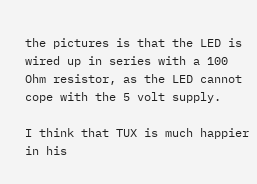the pictures is that the LED is wired up in series with a 100 Ohm resistor, as the LED cannot cope with the 5 volt supply.

I think that TUX is much happier in his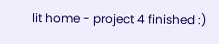lit home - project 4 finished :)